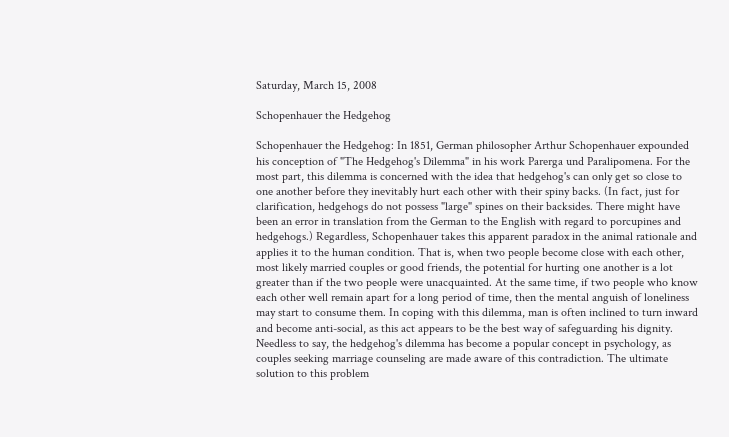Saturday, March 15, 2008

Schopenhauer the Hedgehog

Schopenhauer the Hedgehog: In 1851, German philosopher Arthur Schopenhauer expounded his conception of "The Hedgehog's Dilemma" in his work Parerga und Paralipomena. For the most part, this dilemma is concerned with the idea that hedgehog's can only get so close to one another before they inevitably hurt each other with their spiny backs. (In fact, just for clarification, hedgehogs do not possess "large" spines on their backsides. There might have been an error in translation from the German to the English with regard to porcupines and hedgehogs.) Regardless, Schopenhauer takes this apparent paradox in the animal rationale and applies it to the human condition. That is, when two people become close with each other, most likely married couples or good friends, the potential for hurting one another is a lot greater than if the two people were unacquainted. At the same time, if two people who know each other well remain apart for a long period of time, then the mental anguish of loneliness may start to consume them. In coping with this dilemma, man is often inclined to turn inward and become anti-social, as this act appears to be the best way of safeguarding his dignity. Needless to say, the hedgehog's dilemma has become a popular concept in psychology, as couples seeking marriage counseling are made aware of this contradiction. The ultimate solution to this problem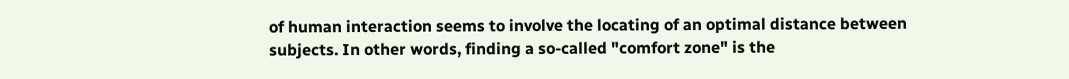of human interaction seems to involve the locating of an optimal distance between subjects. In other words, finding a so-called "comfort zone" is the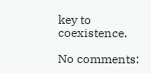key to coexistence.

No comments: